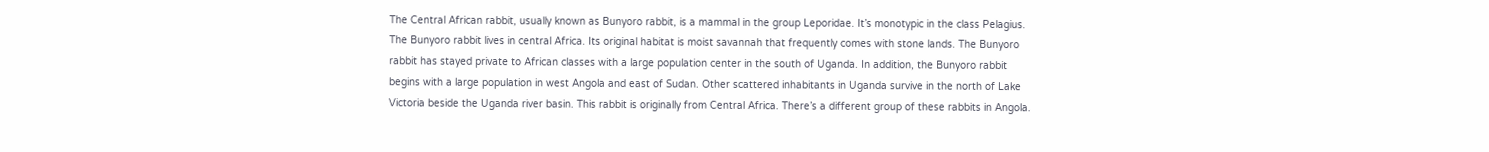The Central African rabbit, usually known as Bunyoro rabbit, is a mammal in the group Leporidae. It’s monotypic in the class Pelagius. The Bunyoro rabbit lives in central Africa. Its original habitat is moist savannah that frequently comes with stone lands. The Bunyoro rabbit has stayed private to African classes with a large population center in the south of Uganda. In addition, the Bunyoro rabbit begins with a large population in west Angola and east of Sudan. Other scattered inhabitants in Uganda survive in the north of Lake Victoria beside the Uganda river basin. This rabbit is originally from Central Africa. There’s a different group of these rabbits in Angola.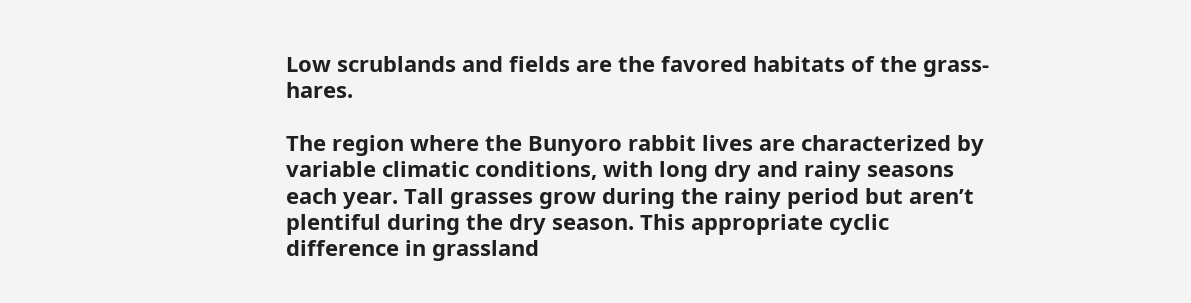Low scrublands and fields are the favored habitats of the grass-hares.

The region where the Bunyoro rabbit lives are characterized by variable climatic conditions, with long dry and rainy seasons each year. Tall grasses grow during the rainy period but aren’t plentiful during the dry season. This appropriate cyclic difference in grassland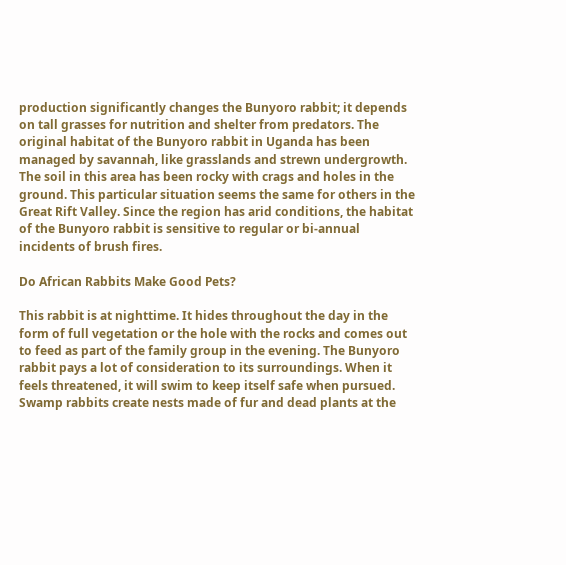production significantly changes the Bunyoro rabbit; it depends on tall grasses for nutrition and shelter from predators. The original habitat of the Bunyoro rabbit in Uganda has been managed by savannah, like grasslands and strewn undergrowth. The soil in this area has been rocky with crags and holes in the ground. This particular situation seems the same for others in the Great Rift Valley. Since the region has arid conditions, the habitat of the Bunyoro rabbit is sensitive to regular or bi-annual incidents of brush fires.

Do African Rabbits Make Good Pets?

This rabbit is at nighttime. It hides throughout the day in the form of full vegetation or the hole with the rocks and comes out to feed as part of the family group in the evening. The Bunyoro rabbit pays a lot of consideration to its surroundings. When it feels threatened, it will swim to keep itself safe when pursued. Swamp rabbits create nests made of fur and dead plants at the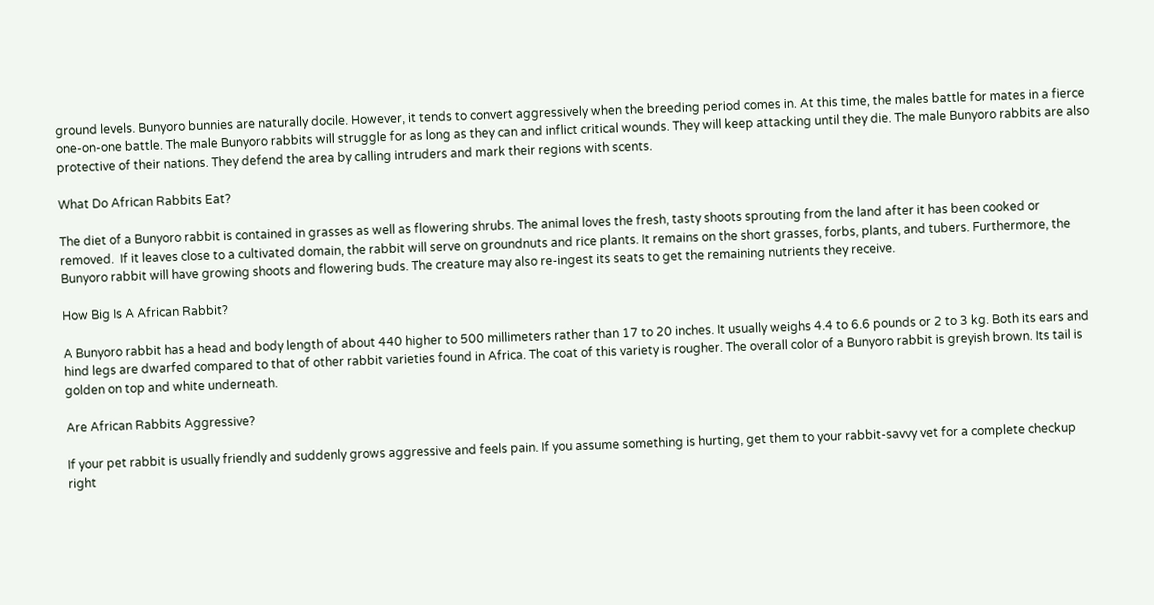ground levels. Bunyoro bunnies are naturally docile. However, it tends to convert aggressively when the breeding period comes in. At this time, the males battle for mates in a fierce one-on-one battle. The male Bunyoro rabbits will struggle for as long as they can and inflict critical wounds. They will keep attacking until they die. The male Bunyoro rabbits are also protective of their nations. They defend the area by calling intruders and mark their regions with scents.

What Do African Rabbits Eat?

The diet of a Bunyoro rabbit is contained in grasses as well as flowering shrubs. The animal loves the fresh, tasty shoots sprouting from the land after it has been cooked or removed.  If it leaves close to a cultivated domain, the rabbit will serve on groundnuts and rice plants. It remains on the short grasses, forbs, plants, and tubers. Furthermore, the Bunyoro rabbit will have growing shoots and flowering buds. The creature may also re-ingest its seats to get the remaining nutrients they receive.

How Big Is A African Rabbit?

A Bunyoro rabbit has a head and body length of about 440 higher to 500 millimeters rather than 17 to 20 inches. It usually weighs 4.4 to 6.6 pounds or 2 to 3 kg. Both its ears and hind legs are dwarfed compared to that of other rabbit varieties found in Africa. The coat of this variety is rougher. The overall color of a Bunyoro rabbit is greyish brown. Its tail is golden on top and white underneath.

Are African Rabbits Aggressive?

If your pet rabbit is usually friendly and suddenly grows aggressive and feels pain. If you assume something is hurting, get them to your rabbit-savvy vet for a complete checkup right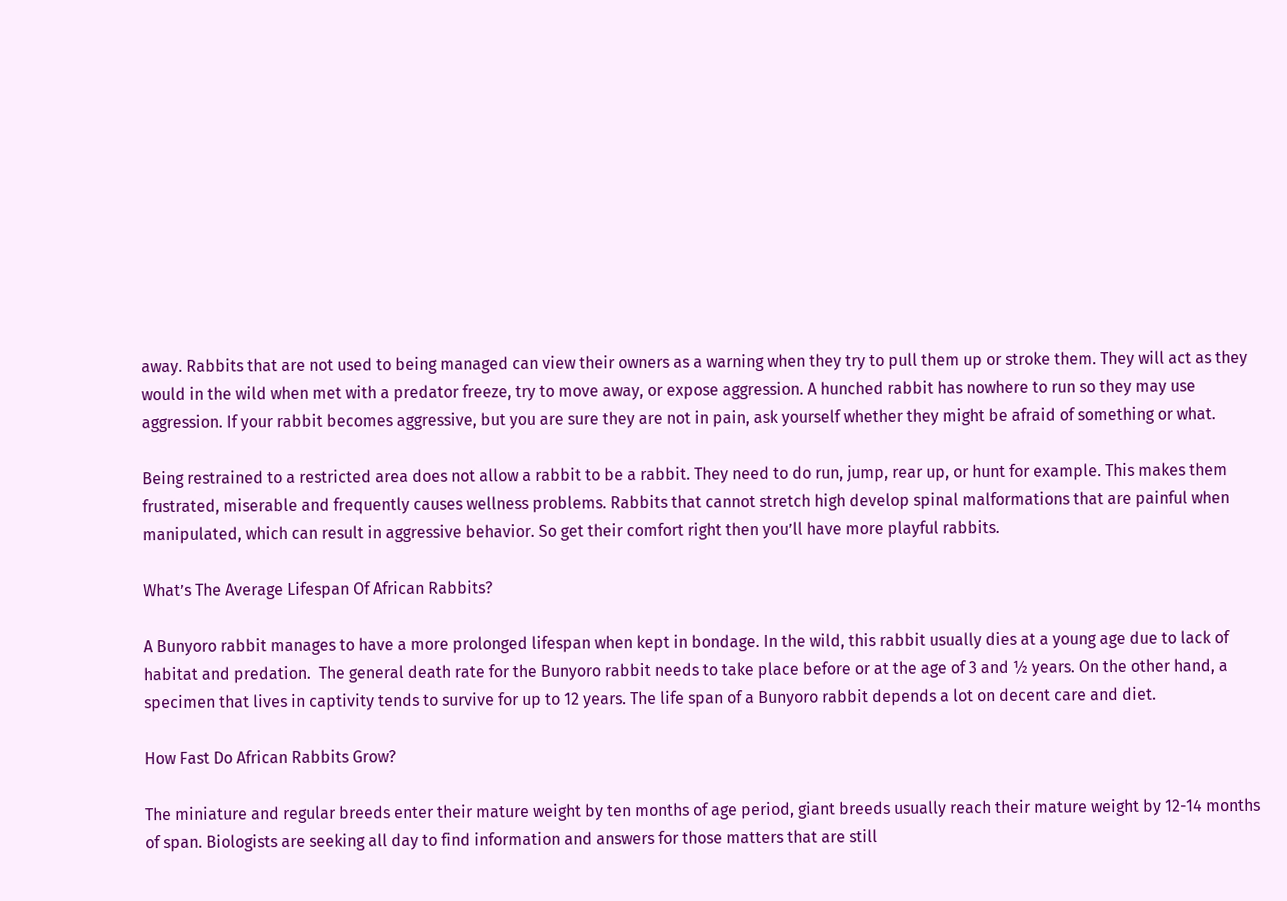away. Rabbits that are not used to being managed can view their owners as a warning when they try to pull them up or stroke them. They will act as they would in the wild when met with a predator freeze, try to move away, or expose aggression. A hunched rabbit has nowhere to run so they may use aggression. If your rabbit becomes aggressive, but you are sure they are not in pain, ask yourself whether they might be afraid of something or what.

Being restrained to a restricted area does not allow a rabbit to be a rabbit. They need to do run, jump, rear up, or hunt for example. This makes them frustrated, miserable and frequently causes wellness problems. Rabbits that cannot stretch high develop spinal malformations that are painful when manipulated, which can result in aggressive behavior. So get their comfort right then you’ll have more playful rabbits.

What’s The Average Lifespan Of African Rabbits?

A Bunyoro rabbit manages to have a more prolonged lifespan when kept in bondage. In the wild, this rabbit usually dies at a young age due to lack of habitat and predation.  The general death rate for the Bunyoro rabbit needs to take place before or at the age of 3 and ½ years. On the other hand, a specimen that lives in captivity tends to survive for up to 12 years. The life span of a Bunyoro rabbit depends a lot on decent care and diet.

How Fast Do African Rabbits Grow?

The miniature and regular breeds enter their mature weight by ten months of age period, giant breeds usually reach their mature weight by 12-14 months of span. Biologists are seeking all day to find information and answers for those matters that are still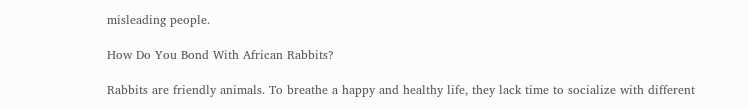misleading people.

How Do You Bond With African Rabbits?

Rabbits are friendly animals. To breathe a happy and healthy life, they lack time to socialize with different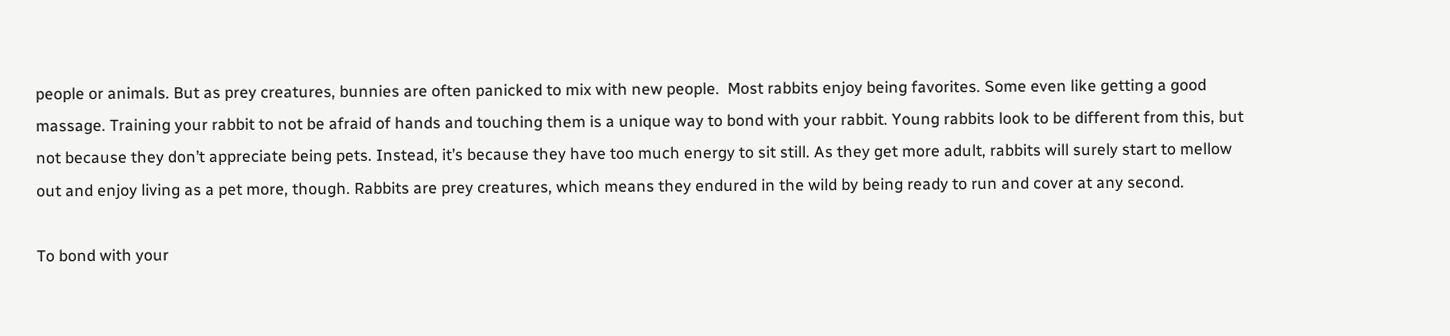people or animals. But as prey creatures, bunnies are often panicked to mix with new people.  Most rabbits enjoy being favorites. Some even like getting a good massage. Training your rabbit to not be afraid of hands and touching them is a unique way to bond with your rabbit. Young rabbits look to be different from this, but not because they don’t appreciate being pets. Instead, it’s because they have too much energy to sit still. As they get more adult, rabbits will surely start to mellow out and enjoy living as a pet more, though. Rabbits are prey creatures, which means they endured in the wild by being ready to run and cover at any second.

To bond with your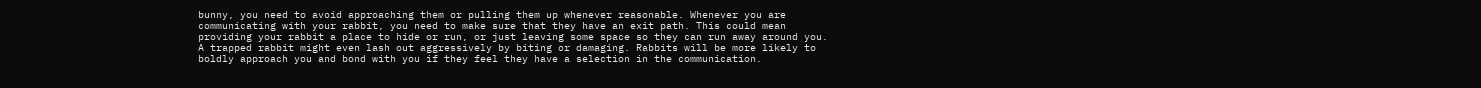bunny, you need to avoid approaching them or pulling them up whenever reasonable. Whenever you are communicating with your rabbit, you need to make sure that they have an exit path. This could mean providing your rabbit a place to hide or run, or just leaving some space so they can run away around you. A trapped rabbit might even lash out aggressively by biting or damaging. Rabbits will be more likely to boldly approach you and bond with you if they feel they have a selection in the communication.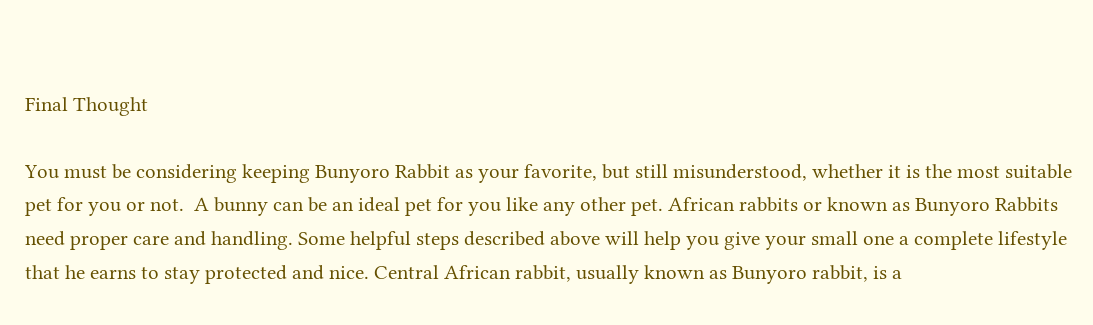Final Thought

You must be considering keeping Bunyoro Rabbit as your favorite, but still misunderstood, whether it is the most suitable pet for you or not.  A bunny can be an ideal pet for you like any other pet. African rabbits or known as Bunyoro Rabbits need proper care and handling. Some helpful steps described above will help you give your small one a complete lifestyle that he earns to stay protected and nice. Central African rabbit, usually known as Bunyoro rabbit, is a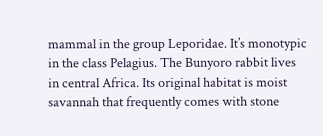mammal in the group Leporidae. It’s monotypic in the class Pelagius. The Bunyoro rabbit lives in central Africa. Its original habitat is moist savannah that frequently comes with stone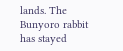lands. The Bunyoro rabbit has stayed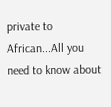private to African...All you need to know about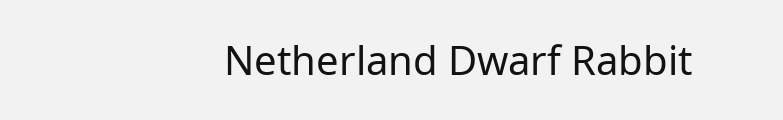Netherland Dwarf Rabbit